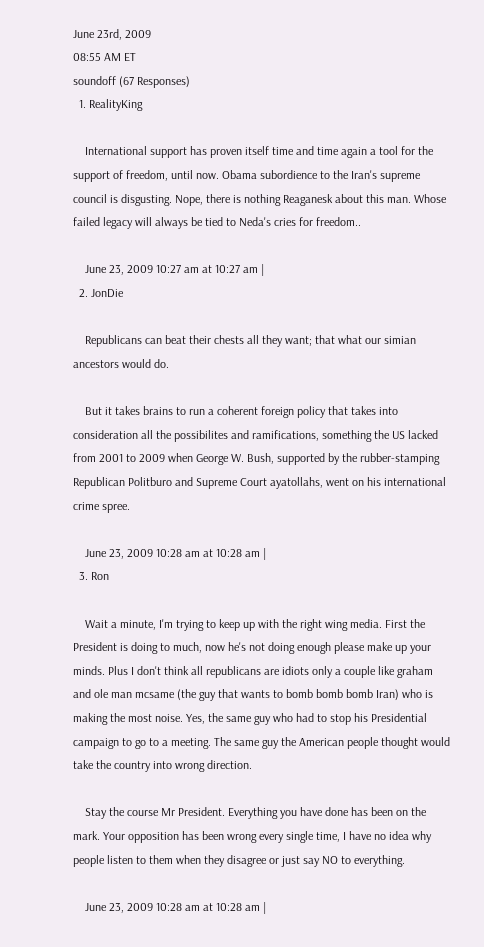June 23rd, 2009
08:55 AM ET
soundoff (67 Responses)
  1. RealityKing

    International support has proven itself time and time again a tool for the support of freedom, until now. Obama subordience to the Iran's supreme council is disgusting. Nope, there is nothing Reaganesk about this man. Whose failed legacy will always be tied to Neda's cries for freedom..

    June 23, 2009 10:27 am at 10:27 am |
  2. JonDie

    Republicans can beat their chests all they want; that what our simian ancestors would do.

    But it takes brains to run a coherent foreign policy that takes into consideration all the possibilites and ramifications, something the US lacked from 2001 to 2009 when George W. Bush, supported by the rubber-stamping Republican Politburo and Supreme Court ayatollahs, went on his international crime spree.

    June 23, 2009 10:28 am at 10:28 am |
  3. Ron

    Wait a minute, I'm trying to keep up with the right wing media. First the President is doing to much, now he's not doing enough please make up your minds. Plus I don't think all republicans are idiots only a couple like graham and ole man mcsame (the guy that wants to bomb bomb bomb Iran) who is making the most noise. Yes, the same guy who had to stop his Presidential campaign to go to a meeting. The same guy the American people thought would take the country into wrong direction.

    Stay the course Mr President. Everything you have done has been on the mark. Your opposition has been wrong every single time, I have no idea why people listen to them when they disagree or just say NO to everything.

    June 23, 2009 10:28 am at 10:28 am |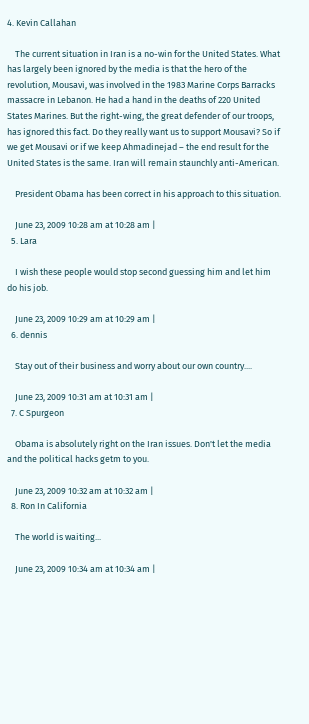4. Kevin Callahan

    The current situation in Iran is a no-win for the United States. What has largely been ignored by the media is that the hero of the revolution, Mousavi, was involved in the 1983 Marine Corps Barracks massacre in Lebanon. He had a hand in the deaths of 220 United States Marines. But the right-wing, the great defender of our troops, has ignored this fact. Do they really want us to support Mousavi? So if we get Mousavi or if we keep Ahmadinejad – the end result for the United States is the same. Iran will remain staunchly anti-American.

    President Obama has been correct in his approach to this situation.

    June 23, 2009 10:28 am at 10:28 am |
  5. Lara

    I wish these people would stop second guessing him and let him do his job.

    June 23, 2009 10:29 am at 10:29 am |
  6. dennis

    Stay out of their business and worry about our own country....

    June 23, 2009 10:31 am at 10:31 am |
  7. C Spurgeon

    Obama is absolutely right on the Iran issues. Don't let the media and the political hacks getm to you.

    June 23, 2009 10:32 am at 10:32 am |
  8. Ron In California

    The world is waiting...

    June 23, 2009 10:34 am at 10:34 am |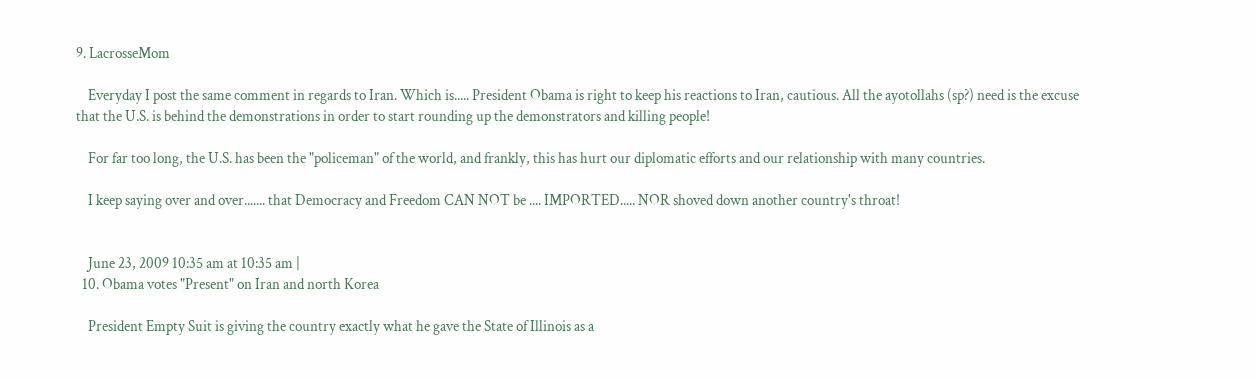9. LacrosseMom

    Everyday I post the same comment in regards to Iran. Which is..... President Obama is right to keep his reactions to Iran, cautious. All the ayotollahs (sp?) need is the excuse that the U.S. is behind the demonstrations in order to start rounding up the demonstrators and killing people!

    For far too long, the U.S. has been the "policeman" of the world, and frankly, this has hurt our diplomatic efforts and our relationship with many countries.

    I keep saying over and over....... that Democracy and Freedom CAN NOT be .... IMPORTED..... NOR shoved down another country's throat!


    June 23, 2009 10:35 am at 10:35 am |
  10. Obama votes "Present" on Iran and north Korea

    President Empty Suit is giving the country exactly what he gave the State of Illinois as a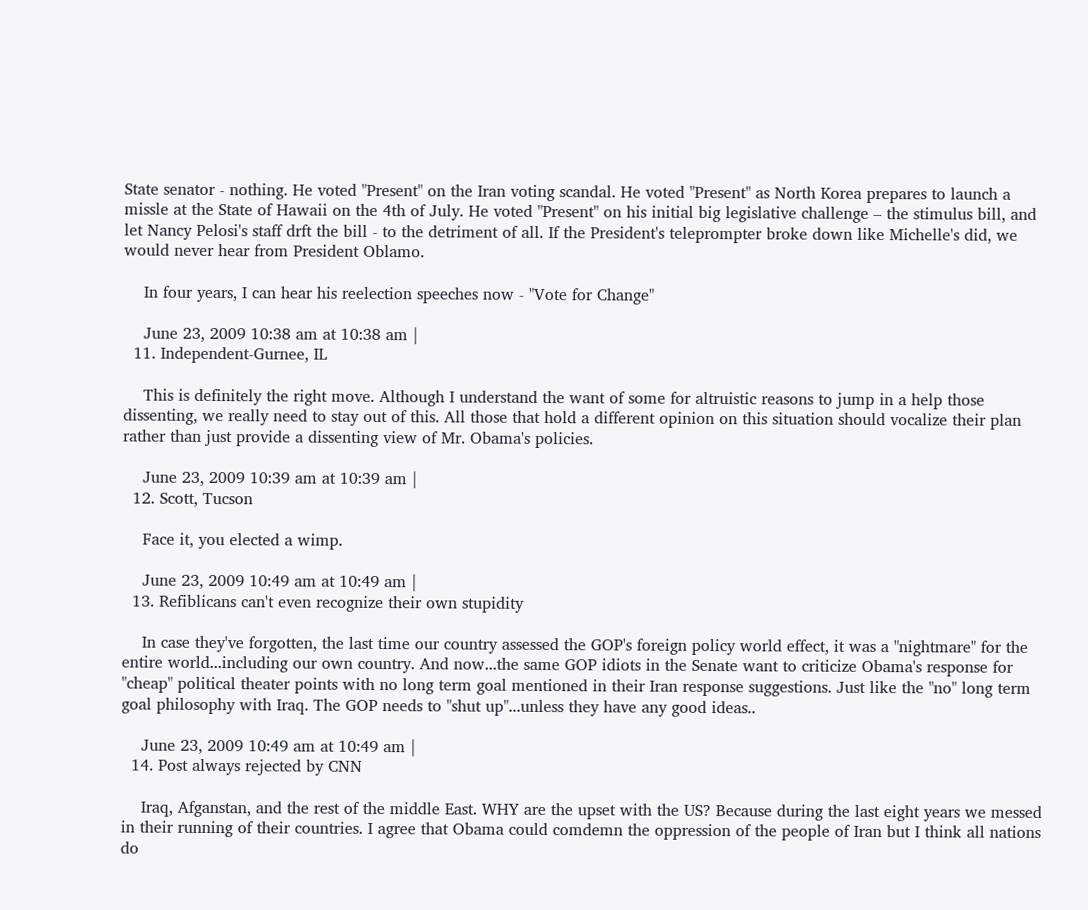State senator - nothing. He voted "Present" on the Iran voting scandal. He voted "Present" as North Korea prepares to launch a missle at the State of Hawaii on the 4th of July. He voted "Present" on his initial big legislative challenge – the stimulus bill, and let Nancy Pelosi's staff drft the bill - to the detriment of all. If the President's teleprompter broke down like Michelle's did, we would never hear from President Oblamo.

    In four years, I can hear his reelection speeches now - "Vote for Change"

    June 23, 2009 10:38 am at 10:38 am |
  11. Independent-Gurnee, IL

    This is definitely the right move. Although I understand the want of some for altruistic reasons to jump in a help those dissenting, we really need to stay out of this. All those that hold a different opinion on this situation should vocalize their plan rather than just provide a dissenting view of Mr. Obama's policies.

    June 23, 2009 10:39 am at 10:39 am |
  12. Scott, Tucson

    Face it, you elected a wimp.

    June 23, 2009 10:49 am at 10:49 am |
  13. Refiblicans can't even recognize their own stupidity

    In case they've forgotten, the last time our country assessed the GOP's foreign policy world effect, it was a "nightmare" for the entire world...including our own country. And now...the same GOP idiots in the Senate want to criticize Obama's response for "cheap" political theater points with no long term goal mentioned in their Iran response suggestions. Just like the "no" long term goal philosophy with Iraq. The GOP needs to "shut up"...unless they have any good ideas..

    June 23, 2009 10:49 am at 10:49 am |
  14. Post always rejected by CNN

    Iraq, Afganstan, and the rest of the middle East. WHY are the upset with the US? Because during the last eight years we messed in their running of their countries. I agree that Obama could comdemn the oppression of the people of Iran but I think all nations do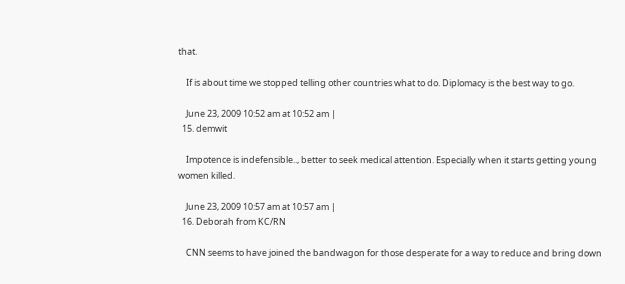that.

    If is about time we stopped telling other countries what to do. Diplomacy is the best way to go.

    June 23, 2009 10:52 am at 10:52 am |
  15. demwit

    Impotence is indefensible.., better to seek medical attention. Especially when it starts getting young women killed.

    June 23, 2009 10:57 am at 10:57 am |
  16. Deborah from KC/RN

    CNN seems to have joined the bandwagon for those desperate for a way to reduce and bring down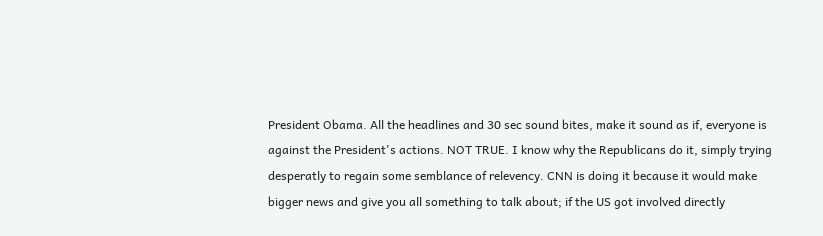President Obama. All the headlines and 30 sec sound bites, make it sound as if, everyone is against the President's actions. NOT TRUE. I know why the Republicans do it, simply trying desperatly to regain some semblance of relevency. CNN is doing it because it would make bigger news and give you all something to talk about; if the US got involved directly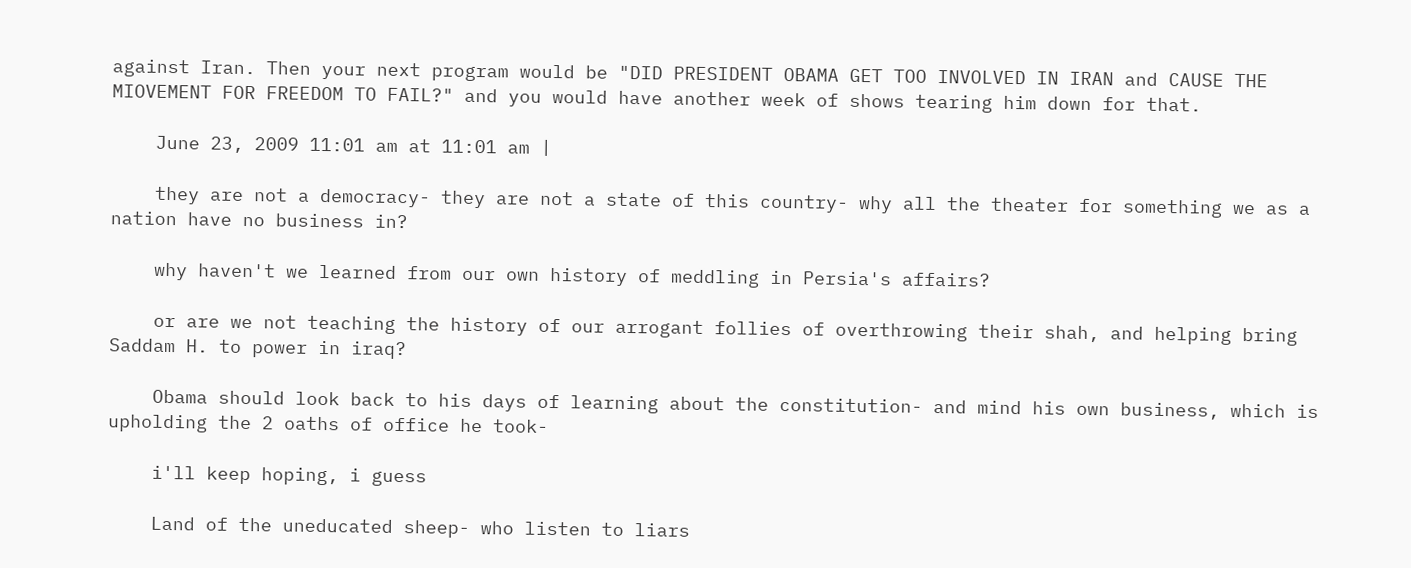against Iran. Then your next program would be "DID PRESIDENT OBAMA GET TOO INVOLVED IN IRAN and CAUSE THE MIOVEMENT FOR FREEDOM TO FAIL?" and you would have another week of shows tearing him down for that.

    June 23, 2009 11:01 am at 11:01 am |

    they are not a democracy- they are not a state of this country- why all the theater for something we as a nation have no business in?

    why haven't we learned from our own history of meddling in Persia's affairs?

    or are we not teaching the history of our arrogant follies of overthrowing their shah, and helping bring Saddam H. to power in iraq?

    Obama should look back to his days of learning about the constitution- and mind his own business, which is upholding the 2 oaths of office he took-

    i'll keep hoping, i guess

    Land of the uneducated sheep- who listen to liars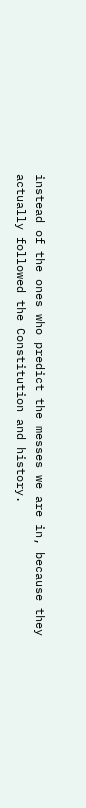instead of the ones who predict the messes we are in, because they actually followed the Constitution and history.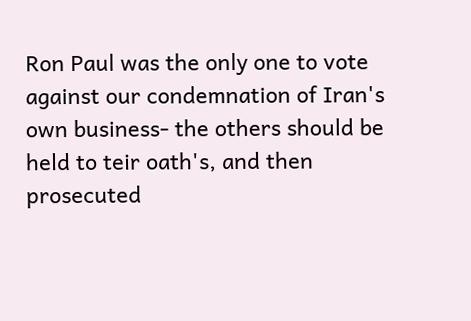Ron Paul was the only one to vote against our condemnation of Iran's own business- the others should be held to teir oath's, and then prosecuted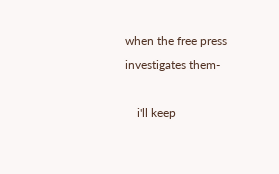when the free press investigates them-

    i'll keep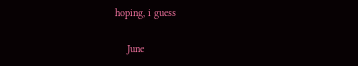hoping, i guess

    June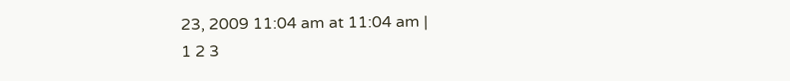23, 2009 11:04 am at 11:04 am |
1 2 3